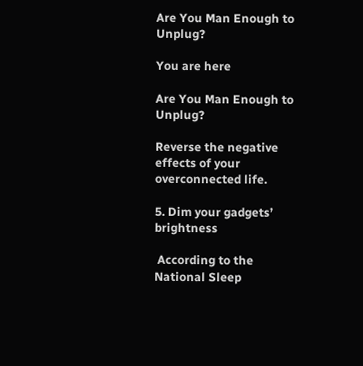Are You Man Enough to Unplug?

You are here

Are You Man Enough to Unplug?

Reverse the negative effects of your overconnected life.

5. Dim your gadgets’ brightness

 According to the National Sleep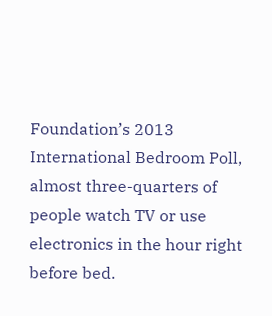Foundation’s 2013 International Bedroom Poll, almost three-quarters of people watch TV or use electronics in the hour right before bed.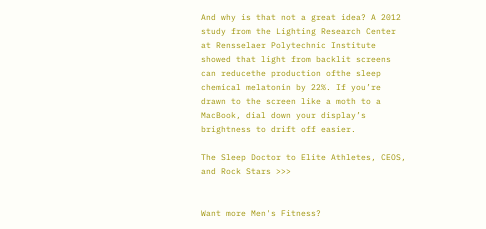And why is that not a great idea? A 2012 study from the Lighting Research Center at Rensselaer Polytechnic Institute showed that light from backlit screens can reducethe production ofthe sleep chemical melatonin by 22%. If you’re drawn to the screen like a moth to a MacBook, dial down your display’s brightness to drift off easier.

The Sleep Doctor to Elite Athletes, CEOS, and Rock Stars >>>


Want more Men's Fitness?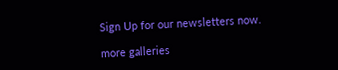Sign Up for our newsletters now.

more galleries